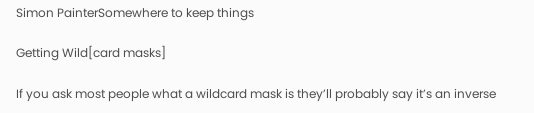Simon PainterSomewhere to keep things

Getting Wild[card masks]

If you ask most people what a wildcard mask is they’ll probably say it’s an inverse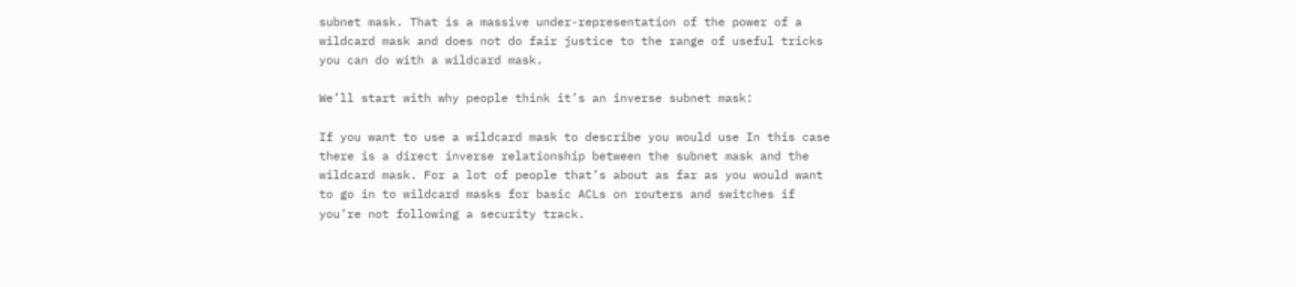subnet mask. That is a massive under-representation of the power of a wildcard mask and does not do fair justice to the range of useful tricks you can do with a wildcard mask.

We’ll start with why people think it’s an inverse subnet mask:

If you want to use a wildcard mask to describe you would use In this case there is a direct inverse relationship between the subnet mask and the wildcard mask. For a lot of people that’s about as far as you would want to go in to wildcard masks for basic ACLs on routers and switches if you’re not following a security track.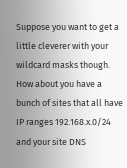Suppose you want to get a little cleverer with your wildcard masks though. How about you have a bunch of sites that all have IP ranges 192.168.x.0/24 and your site DNS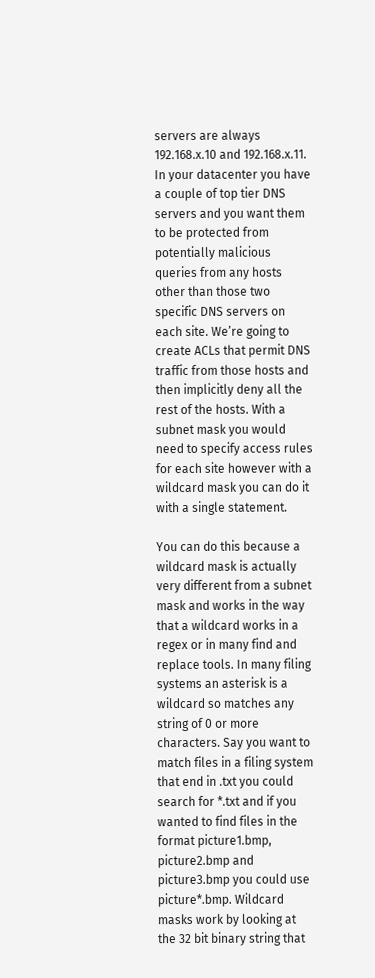servers are always 192.168.x.10 and 192.168.x.11. In your datacenter you have a couple of top tier DNS servers and you want them to be protected from potentially malicious queries from any hosts other than those two specific DNS servers on each site. We’re going to create ACLs that permit DNS traffic from those hosts and then implicitly deny all the rest of the hosts. With a subnet mask you would need to specify access rules for each site however with a wildcard mask you can do it with a single statement.

You can do this because a wildcard mask is actually very different from a subnet mask and works in the way that a wildcard works in a regex or in many find and replace tools. In many filing systems an asterisk is a wildcard so matches any string of 0 or more characters. Say you want to match files in a filing system that end in .txt you could search for *.txt and if you wanted to find files in the format picture1.bmp, picture2.bmp and picture3.bmp you could use picture*.bmp. Wildcard masks work by looking at the 32 bit binary string that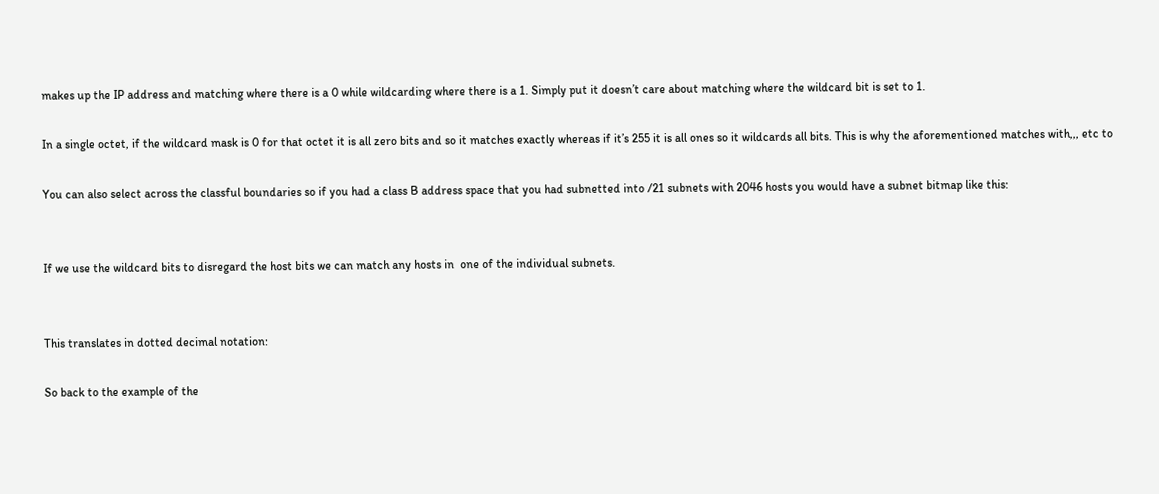makes up the IP address and matching where there is a 0 while wildcarding where there is a 1. Simply put it doesn’t care about matching where the wildcard bit is set to 1.

In a single octet, if the wildcard mask is 0 for that octet it is all zero bits and so it matches exactly whereas if it’s 255 it is all ones so it wildcards all bits. This is why the aforementioned matches with,,, etc to

You can also select across the classful boundaries so if you had a class B address space that you had subnetted into /21 subnets with 2046 hosts you would have a subnet bitmap like this:


If we use the wildcard bits to disregard the host bits we can match any hosts in  one of the individual subnets.


This translates in dotted decimal notation:

So back to the example of the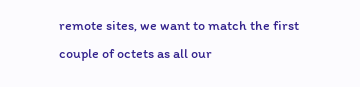remote sites, we want to match the first couple of octets as all our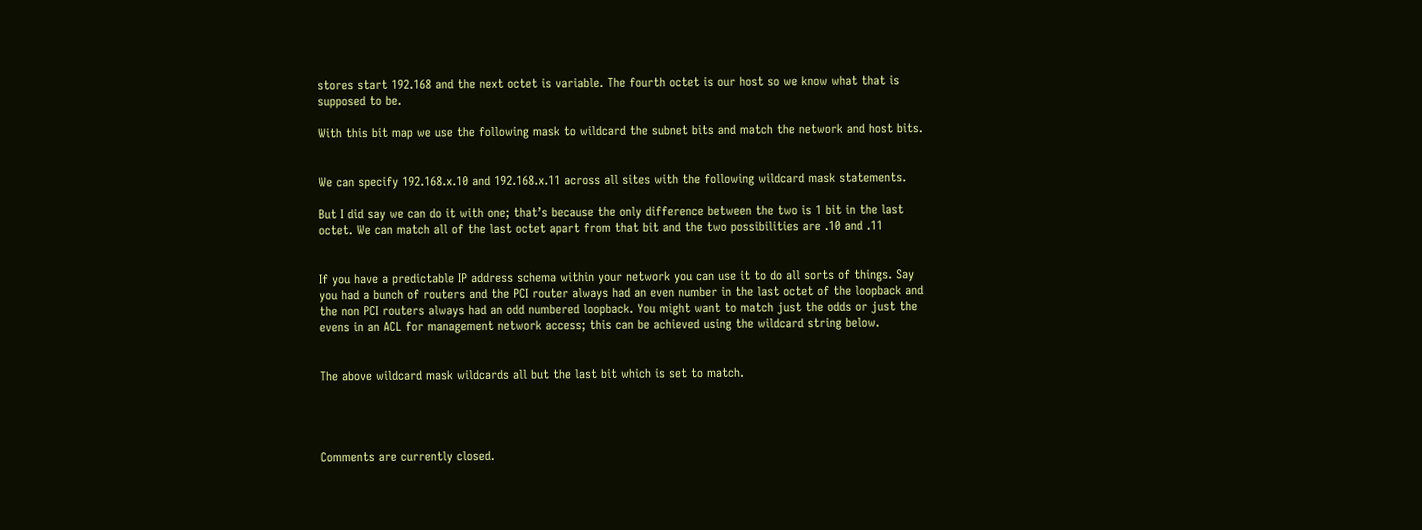stores start 192.168 and the next octet is variable. The fourth octet is our host so we know what that is supposed to be.

With this bit map we use the following mask to wildcard the subnet bits and match the network and host bits.


We can specify 192.168.x.10 and 192.168.x.11 across all sites with the following wildcard mask statements.

But I did say we can do it with one; that’s because the only difference between the two is 1 bit in the last octet. We can match all of the last octet apart from that bit and the two possibilities are .10 and .11


If you have a predictable IP address schema within your network you can use it to do all sorts of things. Say you had a bunch of routers and the PCI router always had an even number in the last octet of the loopback and the non PCI routers always had an odd numbered loopback. You might want to match just the odds or just the evens in an ACL for management network access; this can be achieved using the wildcard string below.


The above wildcard mask wildcards all but the last bit which is set to match.




Comments are currently closed.